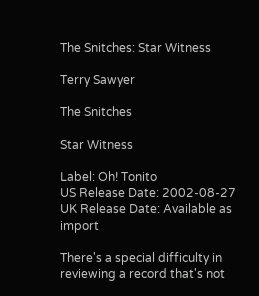The Snitches: Star Witness

Terry Sawyer

The Snitches

Star Witness

Label: Oh! Tonito
US Release Date: 2002-08-27
UK Release Date: Available as import

There's a special difficulty in reviewing a record that's not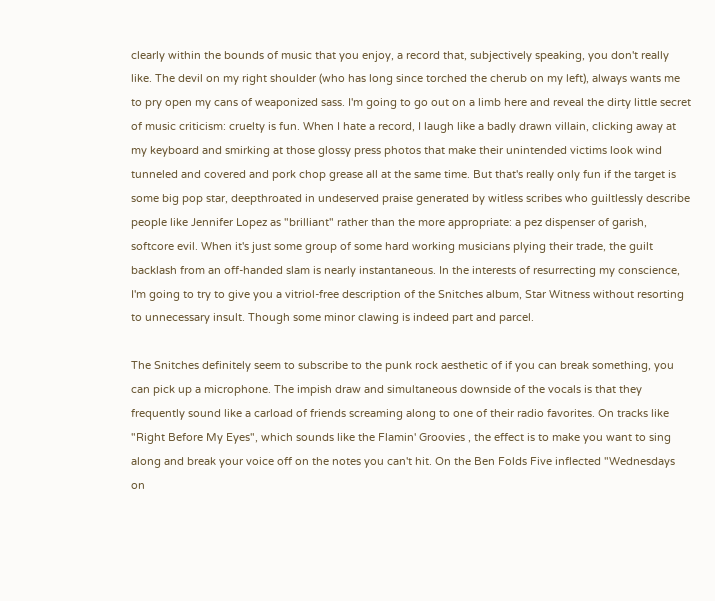clearly within the bounds of music that you enjoy, a record that, subjectively speaking, you don't really like. The devil on my right shoulder (who has long since torched the cherub on my left), always wants me to pry open my cans of weaponized sass. I'm going to go out on a limb here and reveal the dirty little secret of music criticism: cruelty is fun. When I hate a record, I laugh like a badly drawn villain, clicking away at my keyboard and smirking at those glossy press photos that make their unintended victims look wind tunneled and covered and pork chop grease all at the same time. But that's really only fun if the target is some big pop star, deepthroated in undeserved praise generated by witless scribes who guiltlessly describe people like Jennifer Lopez as "brilliant" rather than the more appropriate: a pez dispenser of garish, softcore evil. When it's just some group of some hard working musicians plying their trade, the guilt backlash from an off-handed slam is nearly instantaneous. In the interests of resurrecting my conscience, I'm going to try to give you a vitriol-free description of the Snitches album, Star Witness without resorting to unnecessary insult. Though some minor clawing is indeed part and parcel.

The Snitches definitely seem to subscribe to the punk rock aesthetic of if you can break something, you can pick up a microphone. The impish draw and simultaneous downside of the vocals is that they frequently sound like a carload of friends screaming along to one of their radio favorites. On tracks like "Right Before My Eyes", which sounds like the Flamin' Groovies , the effect is to make you want to sing along and break your voice off on the notes you can't hit. On the Ben Folds Five inflected "Wednesdays on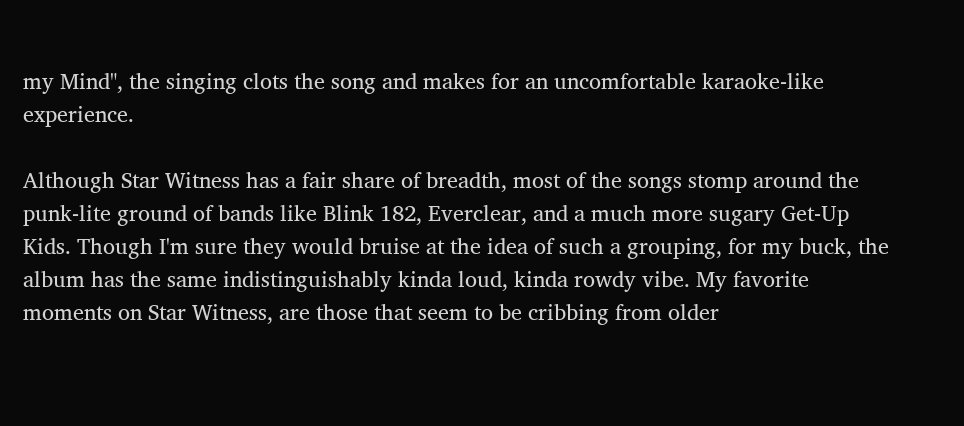my Mind", the singing clots the song and makes for an uncomfortable karaoke-like experience.

Although Star Witness has a fair share of breadth, most of the songs stomp around the punk-lite ground of bands like Blink 182, Everclear, and a much more sugary Get-Up Kids. Though I'm sure they would bruise at the idea of such a grouping, for my buck, the album has the same indistinguishably kinda loud, kinda rowdy vibe. My favorite moments on Star Witness, are those that seem to be cribbing from older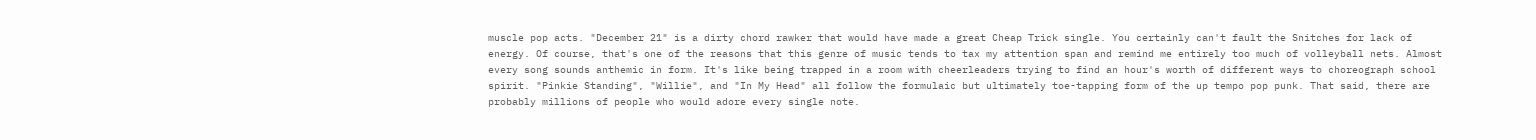muscle pop acts. "December 21" is a dirty chord rawker that would have made a great Cheap Trick single. You certainly can't fault the Snitches for lack of energy. Of course, that's one of the reasons that this genre of music tends to tax my attention span and remind me entirely too much of volleyball nets. Almost every song sounds anthemic in form. It's like being trapped in a room with cheerleaders trying to find an hour's worth of different ways to choreograph school spirit. "Pinkie Standing", "Willie", and "In My Head" all follow the formulaic but ultimately toe-tapping form of the up tempo pop punk. That said, there are probably millions of people who would adore every single note.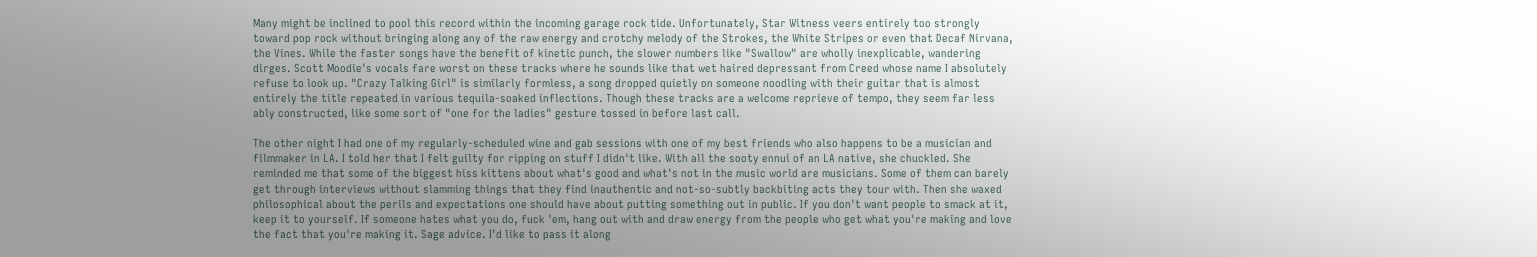Many might be inclined to pool this record within the incoming garage rock tide. Unfortunately, Star Witness veers entirely too strongly toward pop rock without bringing along any of the raw energy and crotchy melody of the Strokes, the White Stripes or even that Decaf Nirvana, the Vines. While the faster songs have the benefit of kinetic punch, the slower numbers like "Swallow" are wholly inexplicable, wandering dirges. Scott Moodie's vocals fare worst on these tracks where he sounds like that wet haired depressant from Creed whose name I absolutely refuse to look up. "Crazy Talking Girl" is similarly formless, a song dropped quietly on someone noodling with their guitar that is almost entirely the title repeated in various tequila-soaked inflections. Though these tracks are a welcome reprieve of tempo, they seem far less ably constructed, like some sort of "one for the ladies" gesture tossed in before last call.

The other night I had one of my regularly-scheduled wine and gab sessions with one of my best friends who also happens to be a musician and filmmaker in LA. I told her that I felt guilty for ripping on stuff I didn't like. With all the sooty ennui of an LA native, she chuckled. She reminded me that some of the biggest hiss kittens about what's good and what's not in the music world are musicians. Some of them can barely get through interviews without slamming things that they find inauthentic and not-so-subtly backbiting acts they tour with. Then she waxed philosophical about the perils and expectations one should have about putting something out in public. If you don't want people to smack at it, keep it to yourself. If someone hates what you do, fuck 'em, hang out with and draw energy from the people who get what you're making and love the fact that you're making it. Sage advice. I'd like to pass it along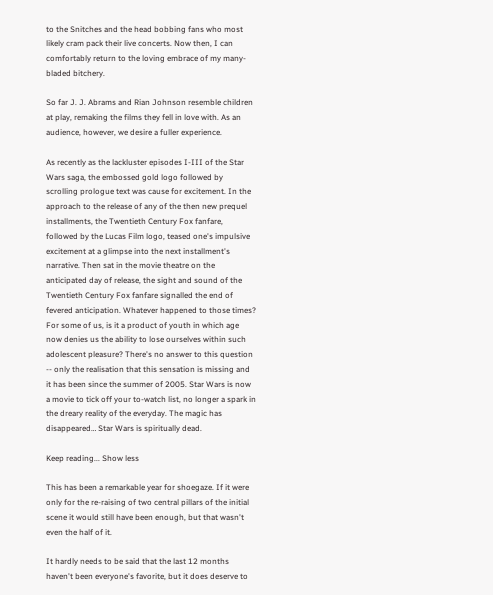to the Snitches and the head bobbing fans who most likely cram pack their live concerts. Now then, I can comfortably return to the loving embrace of my many-bladed bitchery.

So far J. J. Abrams and Rian Johnson resemble children at play, remaking the films they fell in love with. As an audience, however, we desire a fuller experience.

As recently as the lackluster episodes I-III of the Star Wars saga, the embossed gold logo followed by scrolling prologue text was cause for excitement. In the approach to the release of any of the then new prequel installments, the Twentieth Century Fox fanfare, followed by the Lucas Film logo, teased one's impulsive excitement at a glimpse into the next installment's narrative. Then sat in the movie theatre on the anticipated day of release, the sight and sound of the Twentieth Century Fox fanfare signalled the end of fevered anticipation. Whatever happened to those times? For some of us, is it a product of youth in which age now denies us the ability to lose ourselves within such adolescent pleasure? There's no answer to this question -- only the realisation that this sensation is missing and it has been since the summer of 2005. Star Wars is now a movie to tick off your to-watch list, no longer a spark in the dreary reality of the everyday. The magic has disappeared… Star Wars is spiritually dead.

Keep reading... Show less

This has been a remarkable year for shoegaze. If it were only for the re-raising of two central pillars of the initial scene it would still have been enough, but that wasn't even the half of it.

It hardly needs to be said that the last 12 months haven't been everyone's favorite, but it does deserve to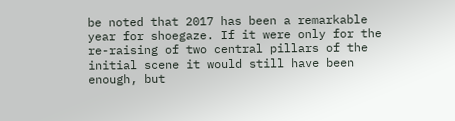be noted that 2017 has been a remarkable year for shoegaze. If it were only for the re-raising of two central pillars of the initial scene it would still have been enough, but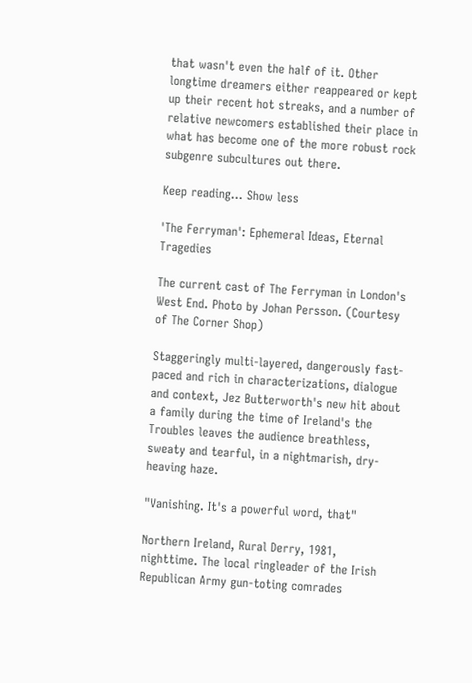that wasn't even the half of it. Other longtime dreamers either reappeared or kept up their recent hot streaks, and a number of relative newcomers established their place in what has become one of the more robust rock subgenre subcultures out there.

Keep reading... Show less

'The Ferryman': Ephemeral Ideas, Eternal Tragedies

The current cast of The Ferryman in London's West End. Photo by Johan Persson. (Courtesy of The Corner Shop)

Staggeringly multi-layered, dangerously fast-paced and rich in characterizations, dialogue and context, Jez Butterworth's new hit about a family during the time of Ireland's the Troubles leaves the audience breathless, sweaty and tearful, in a nightmarish, dry-heaving haze.

"Vanishing. It's a powerful word, that"

Northern Ireland, Rural Derry, 1981, nighttime. The local ringleader of the Irish Republican Army gun-toting comrades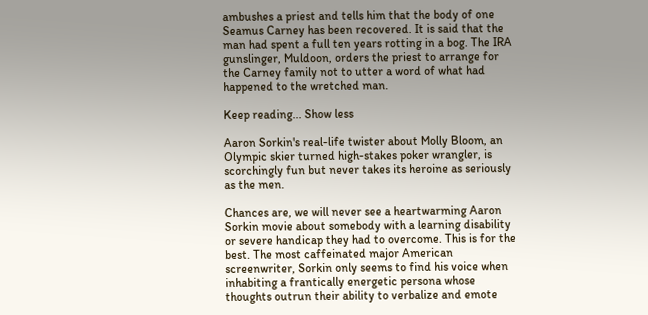ambushes a priest and tells him that the body of one Seamus Carney has been recovered. It is said that the man had spent a full ten years rotting in a bog. The IRA gunslinger, Muldoon, orders the priest to arrange for the Carney family not to utter a word of what had happened to the wretched man.

Keep reading... Show less

Aaron Sorkin's real-life twister about Molly Bloom, an Olympic skier turned high-stakes poker wrangler, is scorchingly fun but never takes its heroine as seriously as the men.

Chances are, we will never see a heartwarming Aaron Sorkin movie about somebody with a learning disability or severe handicap they had to overcome. This is for the best. The most caffeinated major American screenwriter, Sorkin only seems to find his voice when inhabiting a frantically energetic persona whose thoughts outrun their ability to verbalize and emote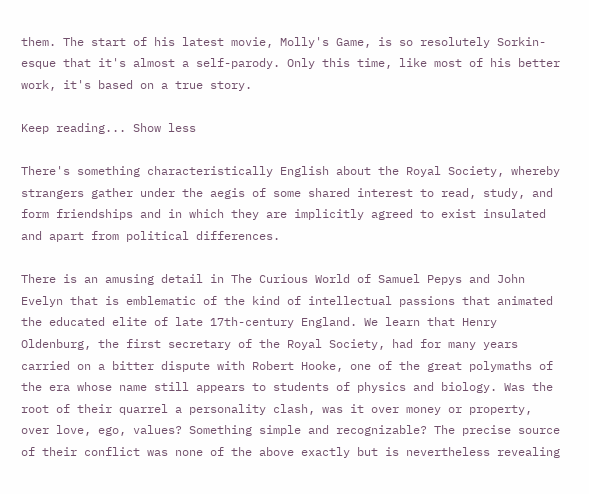them. The start of his latest movie, Molly's Game, is so resolutely Sorkin-esque that it's almost a self-parody. Only this time, like most of his better work, it's based on a true story.

Keep reading... Show less

There's something characteristically English about the Royal Society, whereby strangers gather under the aegis of some shared interest to read, study, and form friendships and in which they are implicitly agreed to exist insulated and apart from political differences.

There is an amusing detail in The Curious World of Samuel Pepys and John Evelyn that is emblematic of the kind of intellectual passions that animated the educated elite of late 17th-century England. We learn that Henry Oldenburg, the first secretary of the Royal Society, had for many years carried on a bitter dispute with Robert Hooke, one of the great polymaths of the era whose name still appears to students of physics and biology. Was the root of their quarrel a personality clash, was it over money or property, over love, ego, values? Something simple and recognizable? The precise source of their conflict was none of the above exactly but is nevertheless revealing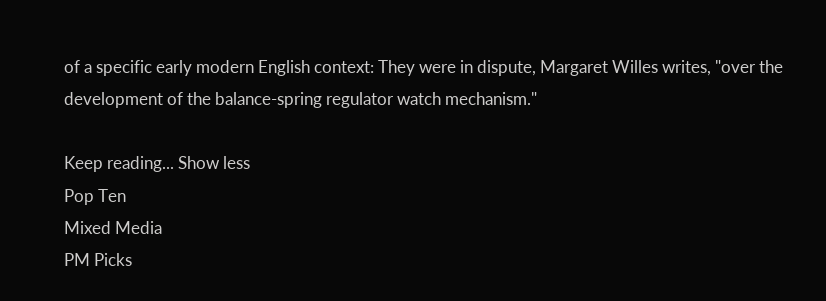of a specific early modern English context: They were in dispute, Margaret Willes writes, "over the development of the balance-spring regulator watch mechanism."

Keep reading... Show less
Pop Ten
Mixed Media
PM Picks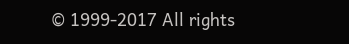© 1999-2017 All rights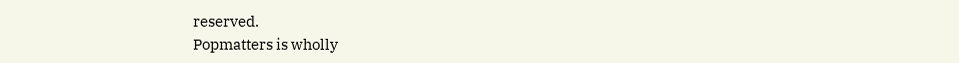reserved.
Popmatters is wholly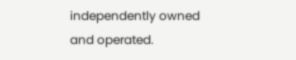independently owned and operated.